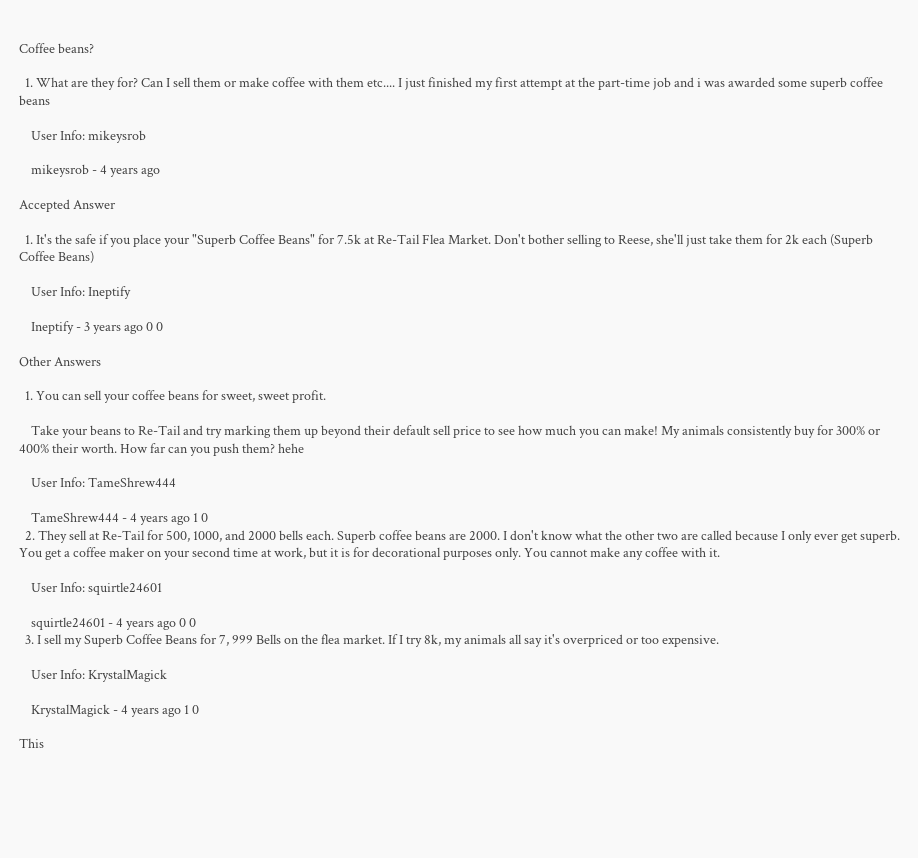Coffee beans?

  1. What are they for? Can I sell them or make coffee with them etc.... I just finished my first attempt at the part-time job and i was awarded some superb coffee beans

    User Info: mikeysrob

    mikeysrob - 4 years ago

Accepted Answer

  1. It's the safe if you place your "Superb Coffee Beans" for 7.5k at Re-Tail Flea Market. Don't bother selling to Reese, she'll just take them for 2k each (Superb Coffee Beans)

    User Info: Ineptify

    Ineptify - 3 years ago 0 0

Other Answers

  1. You can sell your coffee beans for sweet, sweet profit.

    Take your beans to Re-Tail and try marking them up beyond their default sell price to see how much you can make! My animals consistently buy for 300% or 400% their worth. How far can you push them? hehe

    User Info: TameShrew444

    TameShrew444 - 4 years ago 1 0
  2. They sell at Re-Tail for 500, 1000, and 2000 bells each. Superb coffee beans are 2000. I don't know what the other two are called because I only ever get superb. You get a coffee maker on your second time at work, but it is for decorational purposes only. You cannot make any coffee with it.

    User Info: squirtle24601

    squirtle24601 - 4 years ago 0 0
  3. I sell my Superb Coffee Beans for 7, 999 Bells on the flea market. If I try 8k, my animals all say it's overpriced or too expensive.

    User Info: KrystalMagick

    KrystalMagick - 4 years ago 1 0

This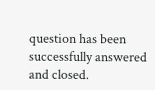question has been successfully answered and closed.